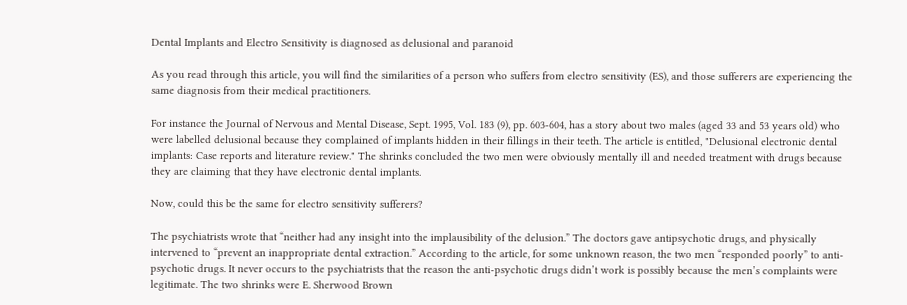Dental Implants and Electro Sensitivity is diagnosed as delusional and paranoid

As you read through this article, you will find the similarities of a person who suffers from electro sensitivity (ES), and those sufferers are experiencing the same diagnosis from their medical practitioners.

For instance the Journal of Nervous and Mental Disease, Sept. 1995, Vol. 183 (9), pp. 603-604, has a story about two males (aged 33 and 53 years old) who were labelled delusional because they complained of implants hidden in their fillings in their teeth. The article is entitled, "Delusional electronic dental implants: Case reports and literature review." The shrinks concluded the two men were obviously mentally ill and needed treatment with drugs because they are claiming that they have electronic dental implants.

Now, could this be the same for electro sensitivity sufferers?

The psychiatrists wrote that “neither had any insight into the implausibility of the delusion.” The doctors gave antipsychotic drugs, and physically intervened to “prevent an inappropriate dental extraction.” According to the article, for some unknown reason, the two men “responded poorly” to anti-psychotic drugs. It never occurs to the psychiatrists that the reason the anti-psychotic drugs didn’t work is possibly because the men’s complaints were legitimate. The two shrinks were E. Sherwood Brown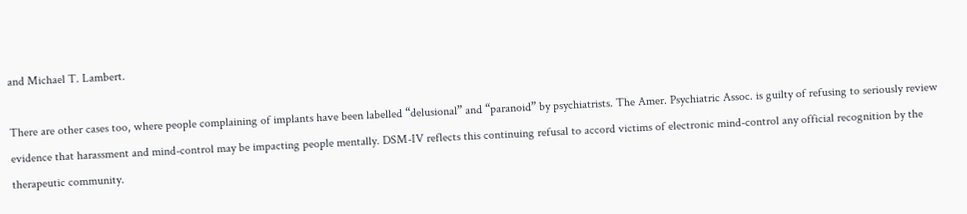and Michael T. Lambert.

There are other cases too, where people complaining of implants have been labelled “delusional” and “paranoid” by psychiatrists. The Amer. Psychiatric Assoc. is guilty of refusing to seriously review evidence that harassment and mind-control may be impacting people mentally. DSM-IV reflects this continuing refusal to accord victims of electronic mind-control any official recognition by the therapeutic community.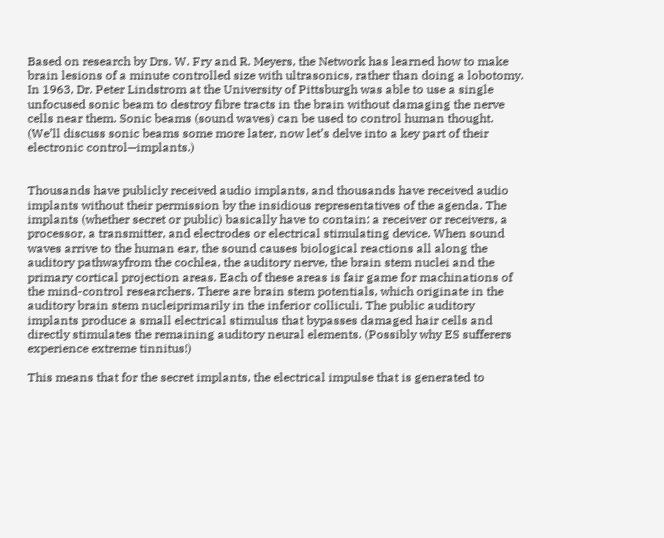Based on research by Drs. W. Fry and R. Meyers, the Network has learned how to make brain lesions of a minute controlled size with ultrasonics, rather than doing a lobotomy. In 1963, Dr. Peter Lindstrom at the University of Pittsburgh was able to use a single unfocused sonic beam to destroy fibre tracts in the brain without damaging the nerve cells near them. Sonic beams (sound waves) can be used to control human thought. (We’ll discuss sonic beams some more later, now let’s delve into a key part of their electronic control—implants.)


Thousands have publicly received audio implants, and thousands have received audio implants without their permission by the insidious representatives of the agenda. The implants (whether secret or public) basically have to contain: a receiver or receivers, a processor, a transmitter, and electrodes or electrical stimulating device. When sound waves arrive to the human ear, the sound causes biological reactions all along the auditory pathwayfrom the cochlea, the auditory nerve, the brain stem nuclei and the primary cortical projection areas. Each of these areas is fair game for machinations of the mind-control researchers. There are brain stem potentials, which originate in the auditory brain stem nucleiprimarily in the inferior colliculi. The public auditory implants produce a small electrical stimulus that bypasses damaged hair cells and directly stimulates the remaining auditory neural elements. (Possibly why ES sufferers experience extreme tinnitus!)

This means that for the secret implants, the electrical impulse that is generated to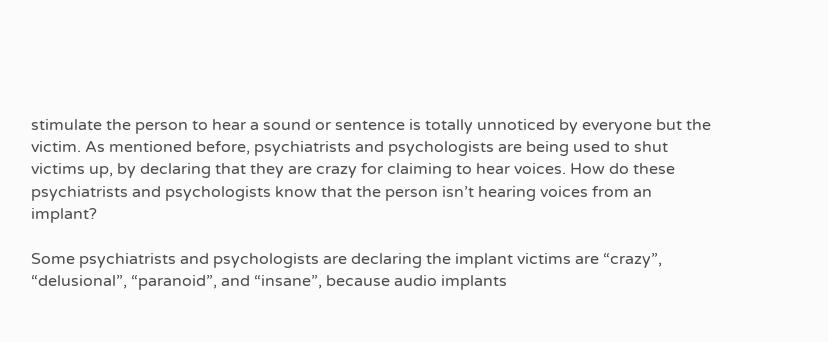stimulate the person to hear a sound or sentence is totally unnoticed by everyone but the victim. As mentioned before, psychiatrists and psychologists are being used to shut victims up, by declaring that they are crazy for claiming to hear voices. How do these psychiatrists and psychologists know that the person isn’t hearing voices from an implant?

Some psychiatrists and psychologists are declaring the implant victims are “crazy”, “delusional”, “paranoid”, and “insane”, because audio implants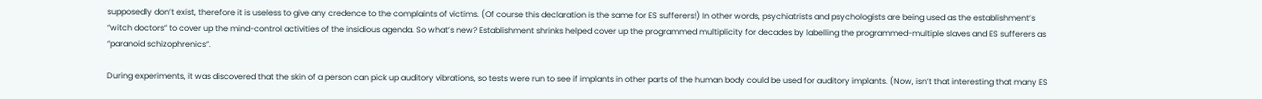supposedly don’t exist, therefore it is useless to give any credence to the complaints of victims. (Of course this declaration is the same for ES sufferers!) In other words, psychiatrists and psychologists are being used as the establishment’s “witch doctors” to cover up the mind-control activities of the insidious agenda. So what’s new? Establishment shrinks helped cover up the programmed multiplicity for decades by labelling the programmed-multiple slaves and ES sufferers as “paranoid schizophrenics”.

During experiments, it was discovered that the skin of a person can pick up auditory vibrations, so tests were run to see if implants in other parts of the human body could be used for auditory implants. (Now, isn’t that interesting that many ES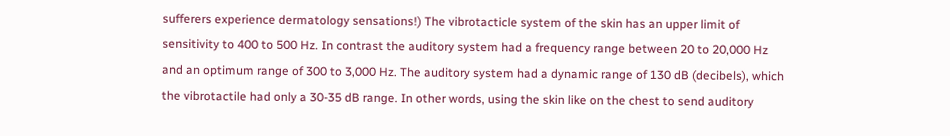sufferers experience dermatology sensations!) The vibrotacticle system of the skin has an upper limit of sensitivity to 400 to 500 Hz. In contrast the auditory system had a frequency range between 20 to 20,000 Hz and an optimum range of 300 to 3,000 Hz. The auditory system had a dynamic range of 130 dB (decibels), which the vibrotactile had only a 30-35 dB range. In other words, using the skin like on the chest to send auditory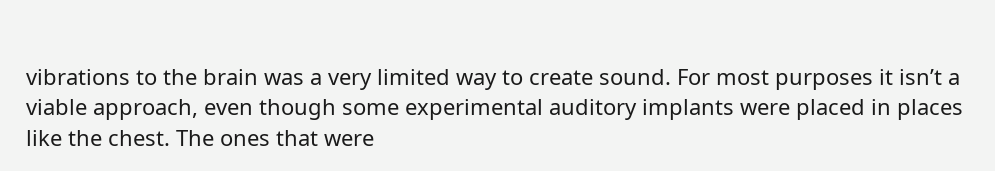vibrations to the brain was a very limited way to create sound. For most purposes it isn’t a viable approach, even though some experimental auditory implants were placed in places like the chest. The ones that were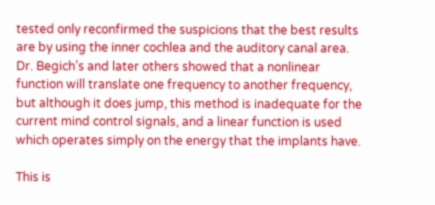tested only reconfirmed the suspicions that the best results are by using the inner cochlea and the auditory canal area. Dr. Begich’s and later others showed that a nonlinear function will translate one frequency to another frequency, but although it does jump, this method is inadequate for the current mind control signals, and a linear function is used which operates simply on the energy that the implants have.

This is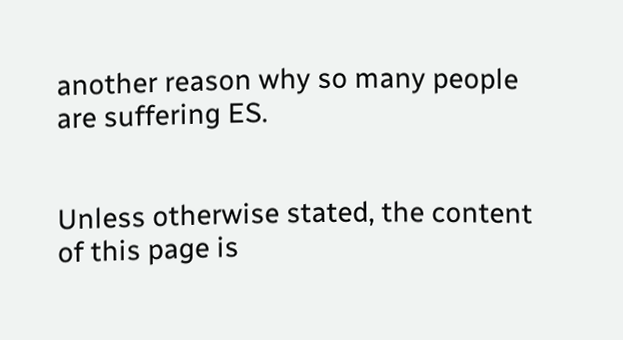another reason why so many people are suffering ES.


Unless otherwise stated, the content of this page is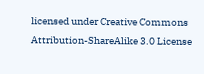licensed under Creative Commons Attribution-ShareAlike 3.0 License